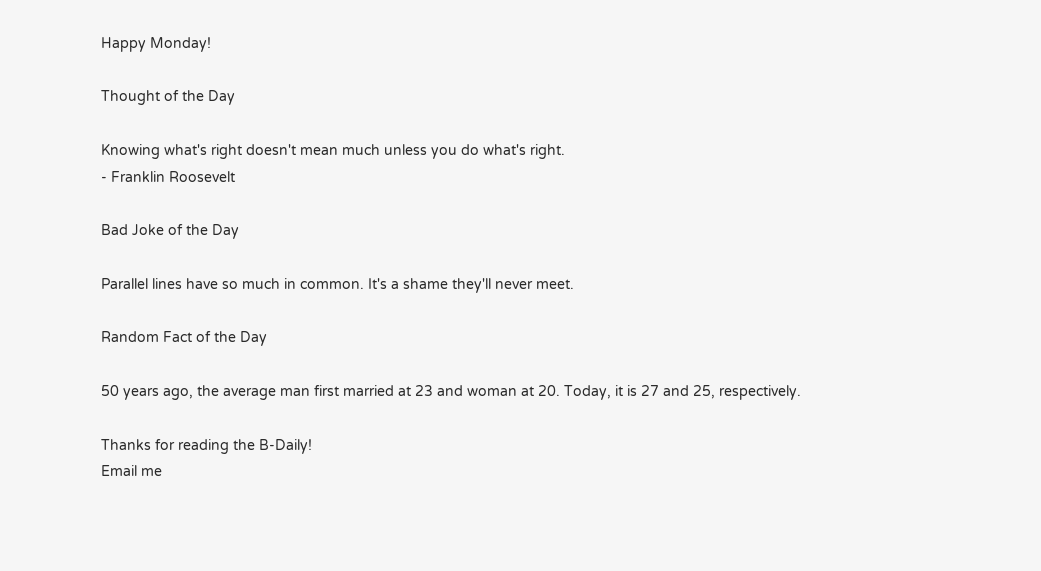Happy Monday!

Thought of the Day

Knowing what's right doesn't mean much unless you do what's right.
- Franklin Roosevelt

Bad Joke of the Day

Parallel lines have so much in common. It's a shame they'll never meet.

Random Fact of the Day

50 years ago, the average man first married at 23 and woman at 20. Today, it is 27 and 25, respectively.

Thanks for reading the B-Daily!
Email me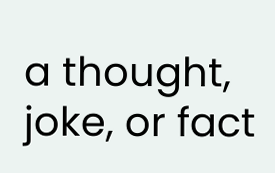a thought, joke, or fact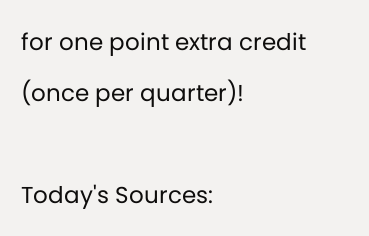for one point extra credit (once per quarter)!

Today's Sources: